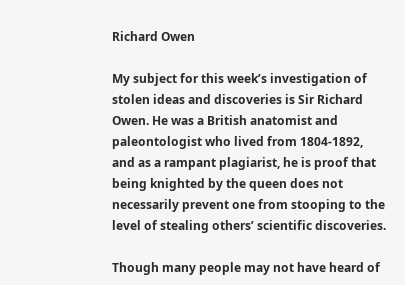Richard Owen

My subject for this week’s investigation of stolen ideas and discoveries is Sir Richard Owen. He was a British anatomist and paleontologist who lived from 1804-1892, and as a rampant plagiarist, he is proof that being knighted by the queen does not necessarily prevent one from stooping to the level of stealing others’ scientific discoveries.

Though many people may not have heard of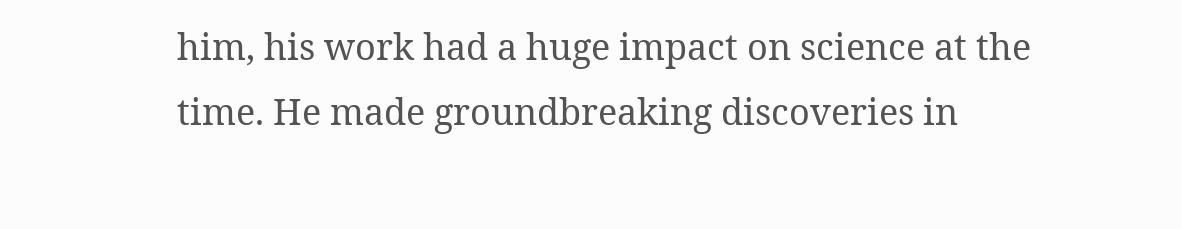him, his work had a huge impact on science at the time. He made groundbreaking discoveries in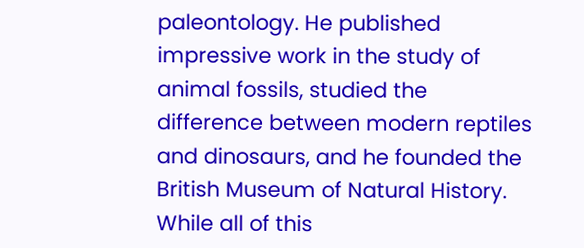paleontology. He published impressive work in the study of animal fossils, studied the difference between modern reptiles and dinosaurs, and he founded the British Museum of Natural History. While all of this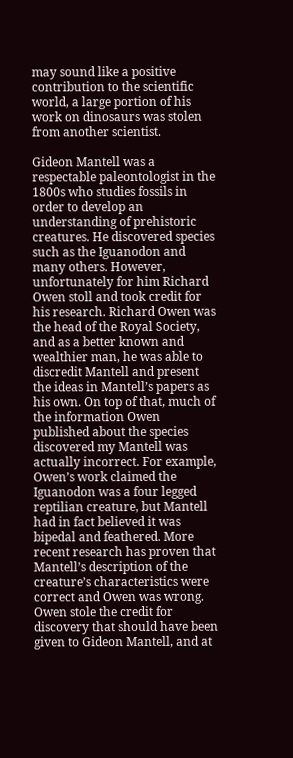may sound like a positive contribution to the scientific world, a large portion of his work on dinosaurs was stolen from another scientist.

Gideon Mantell was a respectable paleontologist in the 1800s who studies fossils in order to develop an understanding of prehistoric creatures. He discovered species such as the Iguanodon and many others. However, unfortunately for him Richard Owen stoll and took credit for his research. Richard Owen was the head of the Royal Society, and as a better known and wealthier man, he was able to discredit Mantell and present the ideas in Mantell’s papers as his own. On top of that, much of the information Owen published about the species discovered my Mantell was actually incorrect. For example, Owen’s work claimed the Iguanodon was a four legged reptilian creature, but Mantell had in fact believed it was bipedal and feathered. More recent research has proven that Mantell’s description of the creature’s characteristics were correct and Owen was wrong. Owen stole the credit for discovery that should have been given to Gideon Mantell, and at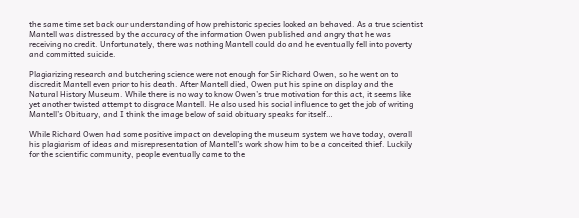the same time set back our understanding of how prehistoric species looked an behaved. As a true scientist Mantell was distressed by the accuracy of the information Owen published and angry that he was receiving no credit. Unfortunately, there was nothing Mantell could do and he eventually fell into poverty and committed suicide.

Plagiarizing research and butchering science were not enough for Sir Richard Owen, so he went on to discredit Mantell even prior to his death. After Mantell died, Owen put his spine on display and the Natural History Museum. While there is no way to know Owen’s true motivation for this act, it seems like yet another twisted attempt to disgrace Mantell. He also used his social influence to get the job of writing Mantell’s Obituary, and I think the image below of said obituary speaks for itself…

While Richard Owen had some positive impact on developing the museum system we have today, overall his plagiarism of ideas and misrepresentation of Mantell’s work show him to be a conceited thief. Luckily for the scientific community, people eventually came to the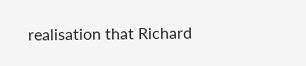realisation that Richard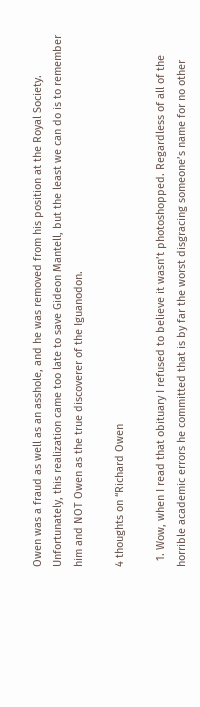Owen was a fraud as well as an asshole, and he was removed from his position at the Royal Society. Unfortunately, this realization came too late to save Gideon Mantell, but the least we can do is to remember him and NOT Owen as the true discoverer of the Iguanodon.

4 thoughts on “Richard Owen

  1. Wow, when I read that obituary I refused to believe it wasn’t photoshopped. Regardless of all of the horrible academic errors he committed that is by far the worst disgracing someone’s name for no other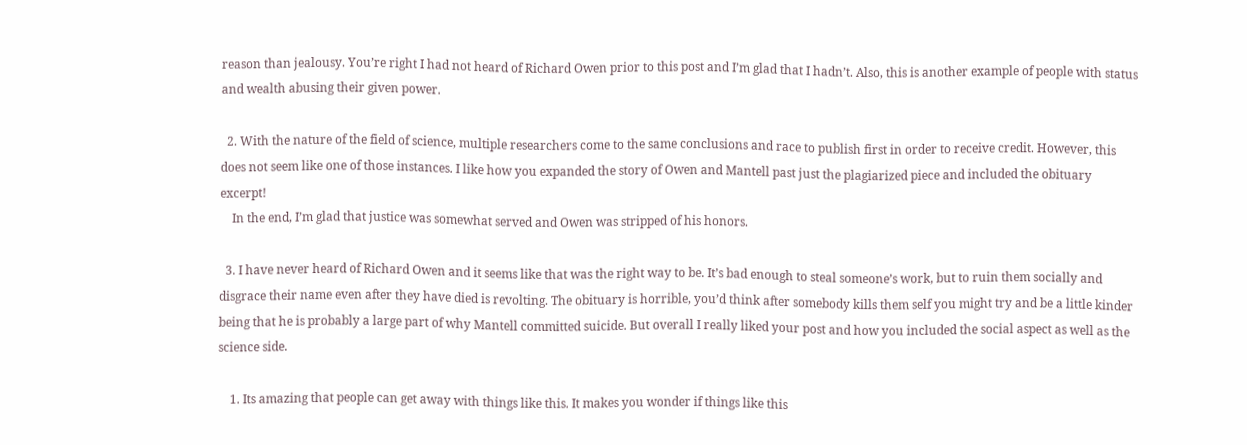reason than jealousy. You’re right I had not heard of Richard Owen prior to this post and I’m glad that I hadn’t. Also, this is another example of people with status and wealth abusing their given power.

  2. With the nature of the field of science, multiple researchers come to the same conclusions and race to publish first in order to receive credit. However, this does not seem like one of those instances. I like how you expanded the story of Owen and Mantell past just the plagiarized piece and included the obituary excerpt!
    In the end, I’m glad that justice was somewhat served and Owen was stripped of his honors.

  3. I have never heard of Richard Owen and it seems like that was the right way to be. It’s bad enough to steal someone’s work, but to ruin them socially and disgrace their name even after they have died is revolting. The obituary is horrible, you’d think after somebody kills them self you might try and be a little kinder being that he is probably a large part of why Mantell committed suicide. But overall I really liked your post and how you included the social aspect as well as the science side.

    1. Its amazing that people can get away with things like this. It makes you wonder if things like this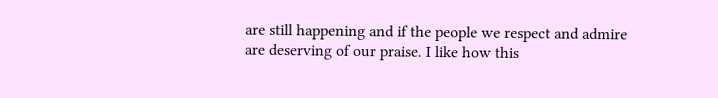are still happening and if the people we respect and admire are deserving of our praise. I like how this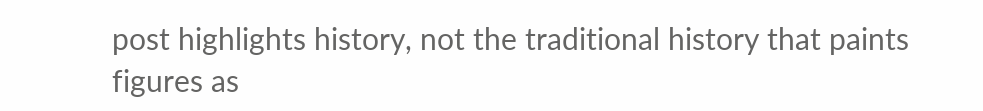post highlights history, not the traditional history that paints figures as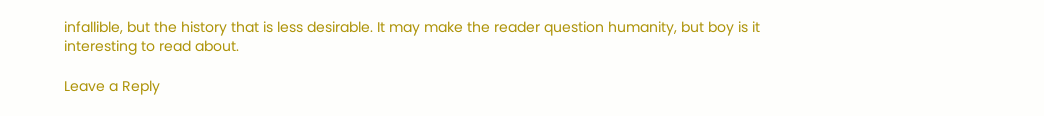infallible, but the history that is less desirable. It may make the reader question humanity, but boy is it interesting to read about.

Leave a Reply